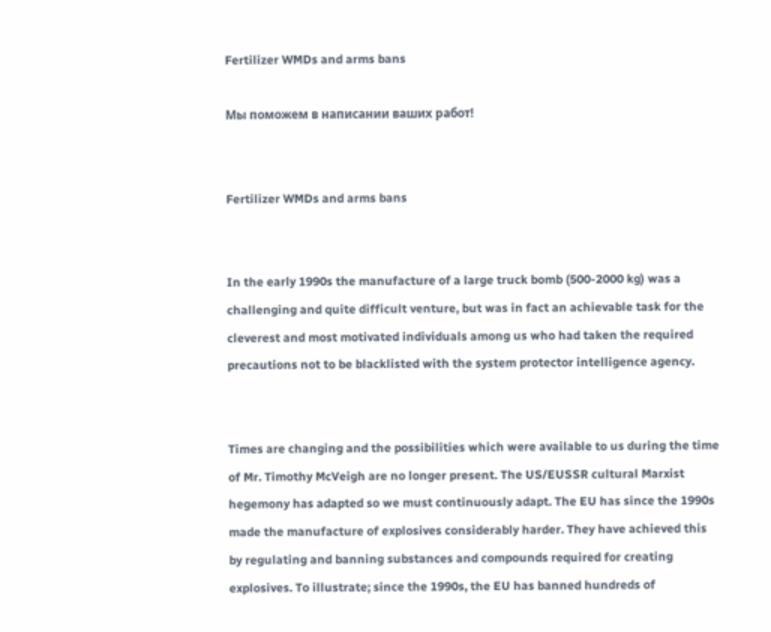Fertilizer WMDs and arms bans

Мы поможем в написании ваших работ!


Fertilizer WMDs and arms bans


In the early 1990s the manufacture of a large truck bomb (500-2000 kg) was a challenging and quite difficult venture, but was in fact an achievable task for the cleverest and most motivated individuals among us who had taken the required precautions not to be blacklisted with the system protector intelligence agency.


Times are changing and the possibilities which were available to us during the time of Mr. Timothy McVeigh are no longer present. The US/EUSSR cultural Marxist hegemony has adapted so we must continuously adapt. The EU has since the 1990s made the manufacture of explosives considerably harder. They have achieved this by regulating and banning substances and compounds required for creating explosives. To illustrate; since the 1990s, the EU has banned hundreds of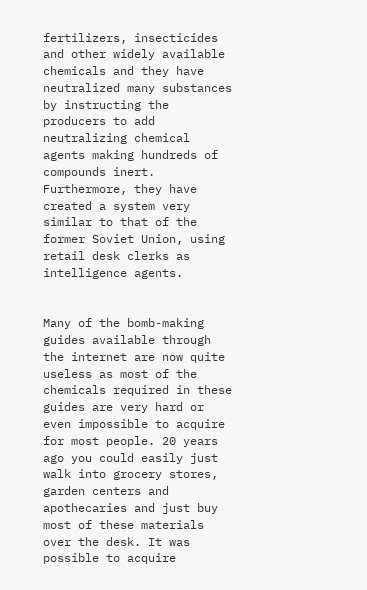fertilizers, insecticides and other widely available chemicals and they have neutralized many substances by instructing the producers to add neutralizing chemical agents making hundreds of compounds inert. Furthermore, they have created a system very similar to that of the former Soviet Union, using retail desk clerks as intelligence agents.


Many of the bomb-making guides available through the internet are now quite useless as most of the chemicals required in these guides are very hard or even impossible to acquire for most people. 20 years ago you could easily just walk into grocery stores, garden centers and apothecaries and just buy most of these materials over the desk. It was possible to acquire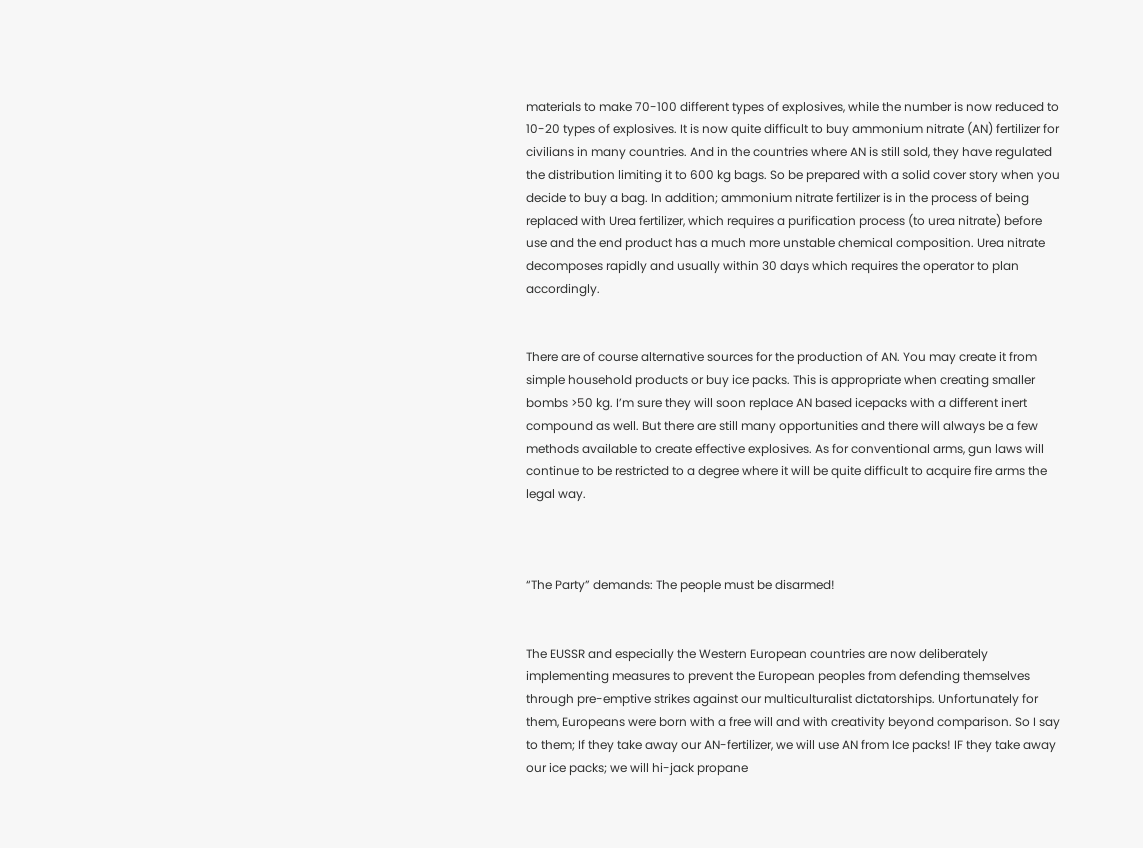materials to make 70-100 different types of explosives, while the number is now reduced to 10-20 types of explosives. It is now quite difficult to buy ammonium nitrate (AN) fertilizer for civilians in many countries. And in the countries where AN is still sold, they have regulated the distribution limiting it to 600 kg bags. So be prepared with a solid cover story when you decide to buy a bag. In addition; ammonium nitrate fertilizer is in the process of being replaced with Urea fertilizer, which requires a purification process (to urea nitrate) before use and the end product has a much more unstable chemical composition. Urea nitrate decomposes rapidly and usually within 30 days which requires the operator to plan accordingly.


There are of course alternative sources for the production of AN. You may create it from simple household products or buy ice packs. This is appropriate when creating smaller bombs >50 kg. I’m sure they will soon replace AN based icepacks with a different inert compound as well. But there are still many opportunities and there will always be a few methods available to create effective explosives. As for conventional arms, gun laws will continue to be restricted to a degree where it will be quite difficult to acquire fire arms the legal way.



“The Party” demands: The people must be disarmed!


The EUSSR and especially the Western European countries are now deliberately implementing measures to prevent the European peoples from defending themselves through pre-emptive strikes against our multiculturalist dictatorships. Unfortunately for them, Europeans were born with a free will and with creativity beyond comparison. So I say to them; If they take away our AN-fertilizer, we will use AN from Ice packs! IF they take away our ice packs; we will hi-jack propane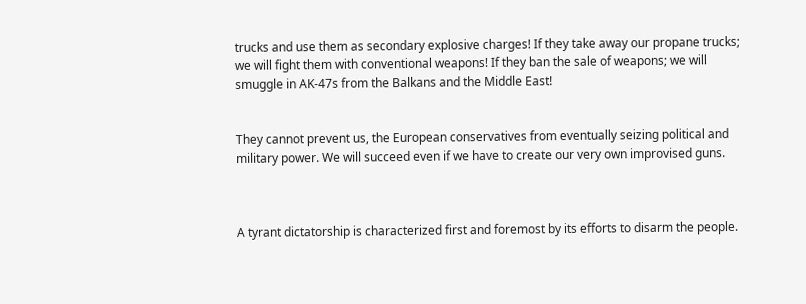trucks and use them as secondary explosive charges! If they take away our propane trucks; we will fight them with conventional weapons! If they ban the sale of weapons; we will smuggle in AK-47s from the Balkans and the Middle East!


They cannot prevent us, the European conservatives from eventually seizing political and military power. We will succeed even if we have to create our very own improvised guns.



A tyrant dictatorship is characterized first and foremost by its efforts to disarm the people.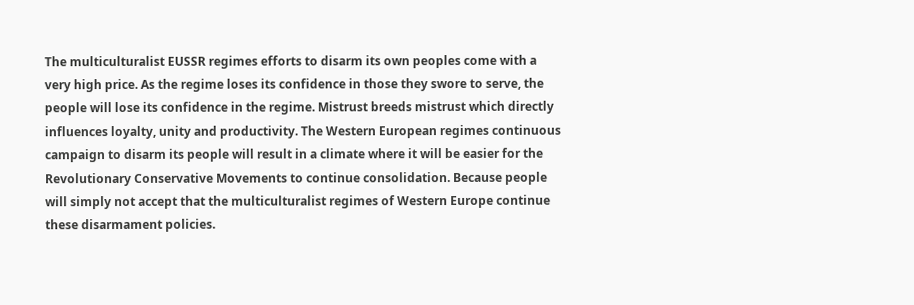The multiculturalist EUSSR regimes efforts to disarm its own peoples come with a very high price. As the regime loses its confidence in those they swore to serve, the people will lose its confidence in the regime. Mistrust breeds mistrust which directly influences loyalty, unity and productivity. The Western European regimes continuous campaign to disarm its people will result in a climate where it will be easier for the Revolutionary Conservative Movements to continue consolidation. Because people will simply not accept that the multiculturalist regimes of Western Europe continue these disarmament policies.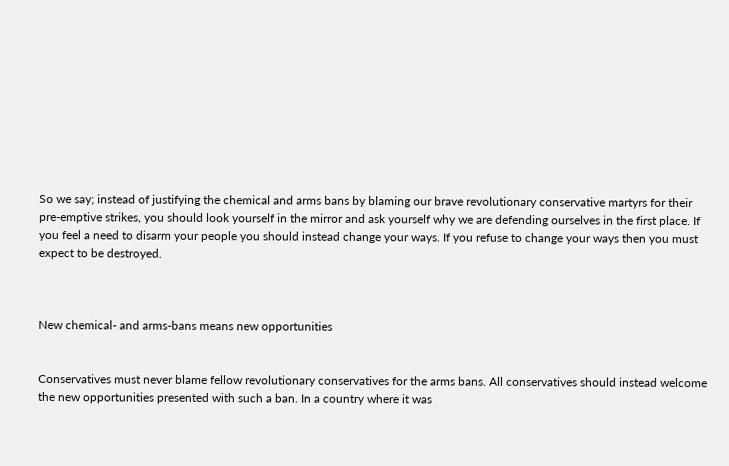So we say; instead of justifying the chemical and arms bans by blaming our brave revolutionary conservative martyrs for their pre-emptive strikes, you should look yourself in the mirror and ask yourself why we are defending ourselves in the first place. If you feel a need to disarm your people you should instead change your ways. If you refuse to change your ways then you must expect to be destroyed.



New chemical- and arms-bans means new opportunities


Conservatives must never blame fellow revolutionary conservatives for the arms bans. All conservatives should instead welcome the new opportunities presented with such a ban. In a country where it was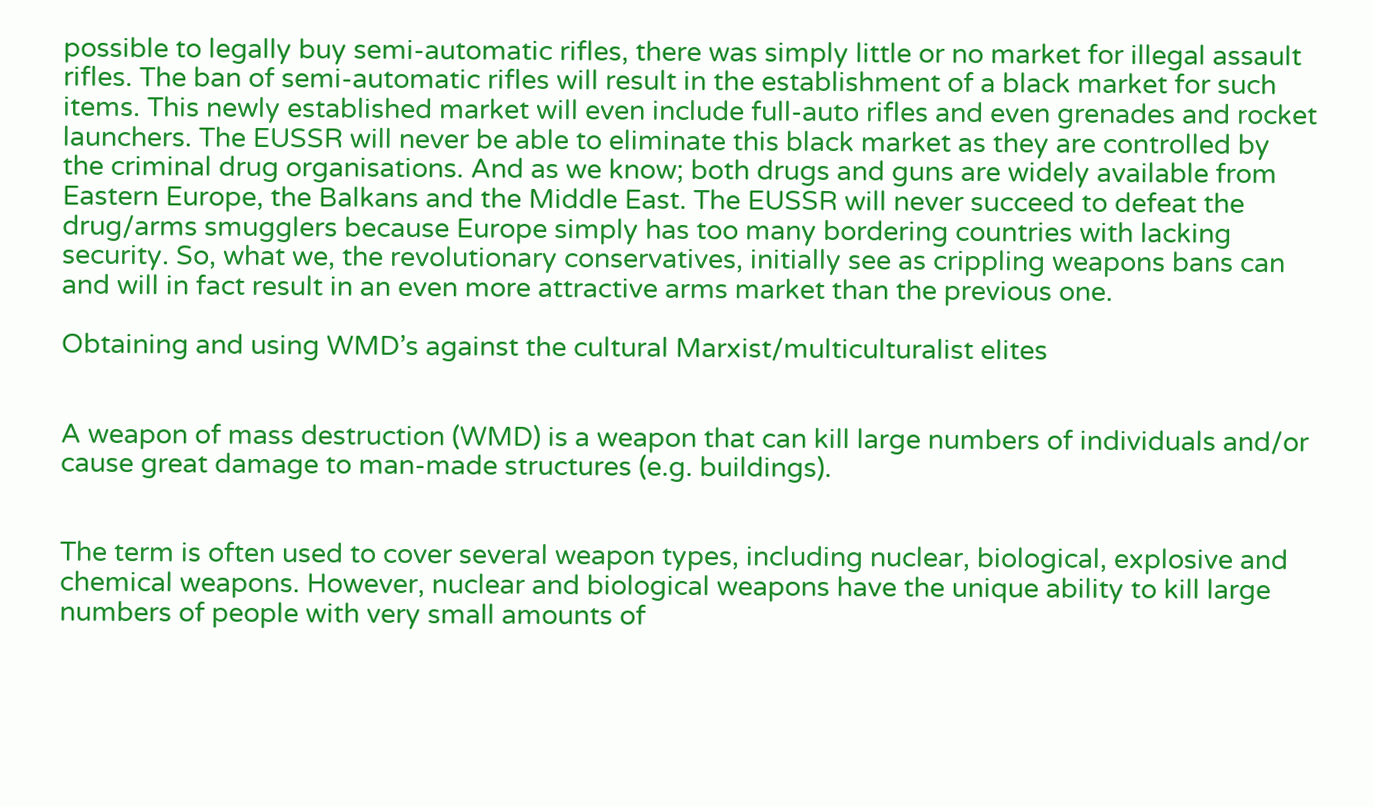possible to legally buy semi-automatic rifles, there was simply little or no market for illegal assault rifles. The ban of semi-automatic rifles will result in the establishment of a black market for such items. This newly established market will even include full-auto rifles and even grenades and rocket launchers. The EUSSR will never be able to eliminate this black market as they are controlled by the criminal drug organisations. And as we know; both drugs and guns are widely available from Eastern Europe, the Balkans and the Middle East. The EUSSR will never succeed to defeat the drug/arms smugglers because Europe simply has too many bordering countries with lacking security. So, what we, the revolutionary conservatives, initially see as crippling weapons bans can and will in fact result in an even more attractive arms market than the previous one.

Obtaining and using WMD’s against the cultural Marxist/multiculturalist elites


A weapon of mass destruction (WMD) is a weapon that can kill large numbers of individuals and/or cause great damage to man-made structures (e.g. buildings).


The term is often used to cover several weapon types, including nuclear, biological, explosive and chemical weapons. However, nuclear and biological weapons have the unique ability to kill large numbers of people with very small amounts of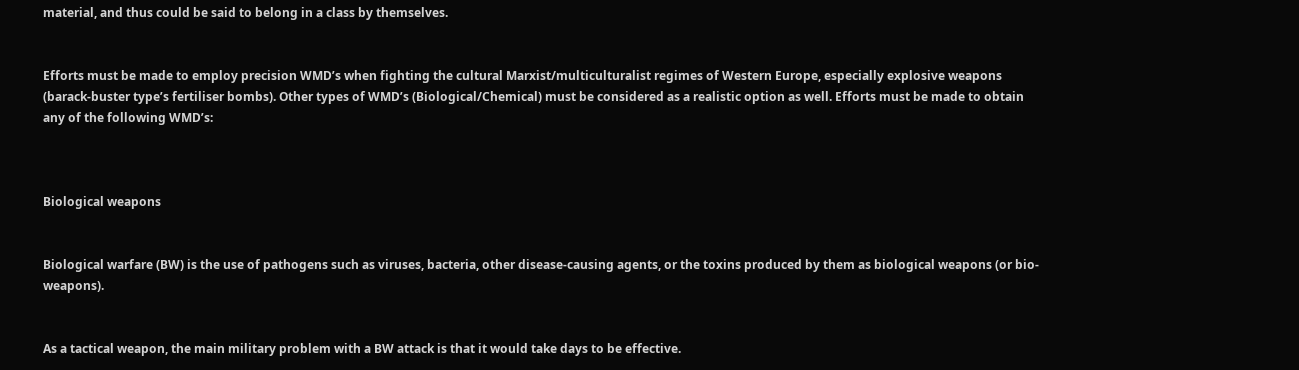material, and thus could be said to belong in a class by themselves.


Efforts must be made to employ precision WMD’s when fighting the cultural Marxist/multiculturalist regimes of Western Europe, especially explosive weapons (barack-buster type’s fertiliser bombs). Other types of WMD’s (Biological/Chemical) must be considered as a realistic option as well. Efforts must be made to obtain any of the following WMD’s:



Biological weapons


Biological warfare (BW) is the use of pathogens such as viruses, bacteria, other disease-causing agents, or the toxins produced by them as biological weapons (or bio-weapons).


As a tactical weapon, the main military problem with a BW attack is that it would take days to be effective.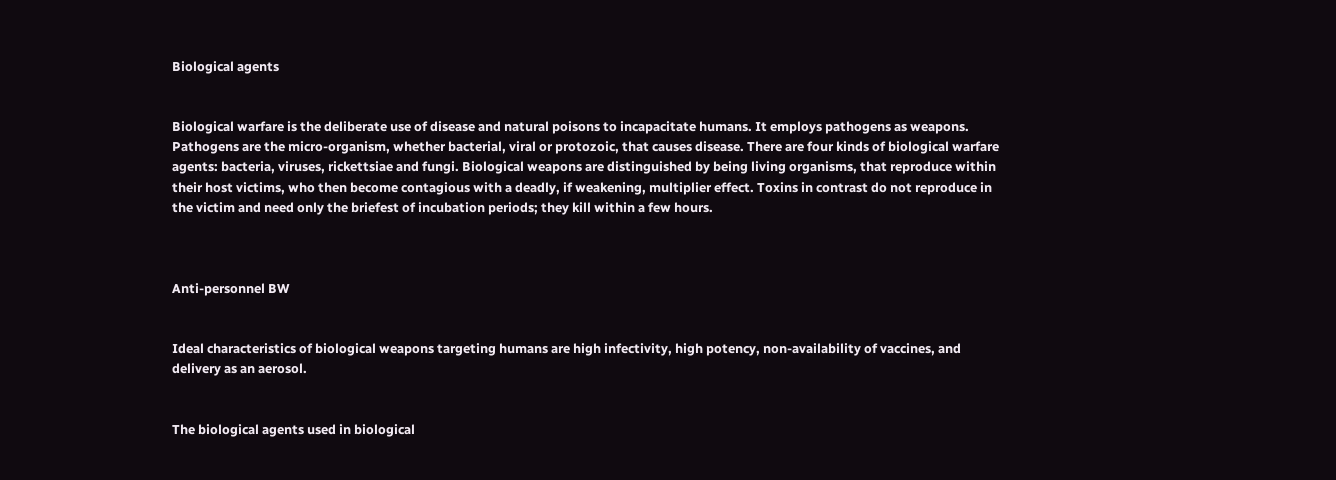Biological agents


Biological warfare is the deliberate use of disease and natural poisons to incapacitate humans. It employs pathogens as weapons. Pathogens are the micro-organism, whether bacterial, viral or protozoic, that causes disease. There are four kinds of biological warfare agents: bacteria, viruses, rickettsiae and fungi. Biological weapons are distinguished by being living organisms, that reproduce within their host victims, who then become contagious with a deadly, if weakening, multiplier effect. Toxins in contrast do not reproduce in the victim and need only the briefest of incubation periods; they kill within a few hours.



Anti-personnel BW


Ideal characteristics of biological weapons targeting humans are high infectivity, high potency, non-availability of vaccines, and delivery as an aerosol.


The biological agents used in biological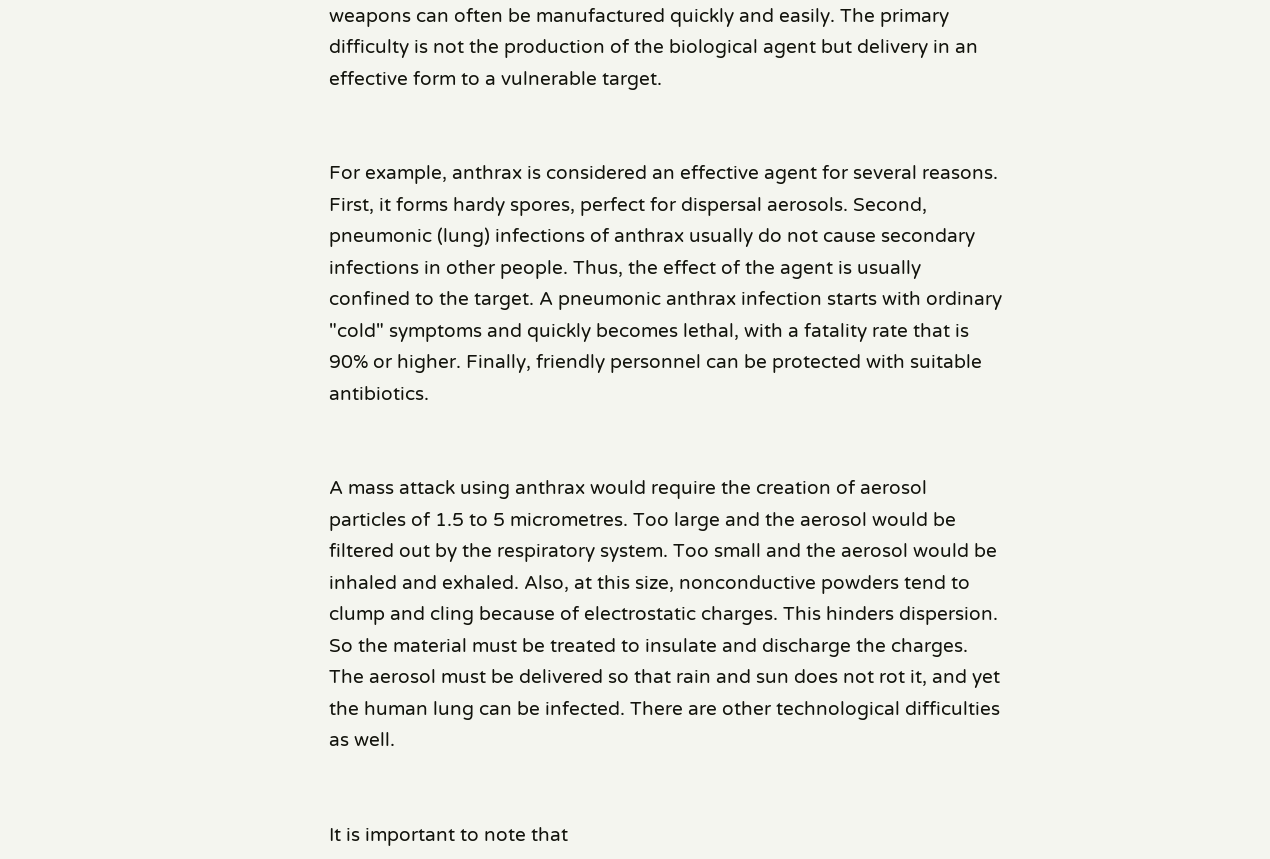weapons can often be manufactured quickly and easily. The primary difficulty is not the production of the biological agent but delivery in an effective form to a vulnerable target.


For example, anthrax is considered an effective agent for several reasons. First, it forms hardy spores, perfect for dispersal aerosols. Second, pneumonic (lung) infections of anthrax usually do not cause secondary infections in other people. Thus, the effect of the agent is usually confined to the target. A pneumonic anthrax infection starts with ordinary "cold" symptoms and quickly becomes lethal, with a fatality rate that is 90% or higher. Finally, friendly personnel can be protected with suitable antibiotics.


A mass attack using anthrax would require the creation of aerosol particles of 1.5 to 5 micrometres. Too large and the aerosol would be filtered out by the respiratory system. Too small and the aerosol would be inhaled and exhaled. Also, at this size, nonconductive powders tend to clump and cling because of electrostatic charges. This hinders dispersion. So the material must be treated to insulate and discharge the charges. The aerosol must be delivered so that rain and sun does not rot it, and yet the human lung can be infected. There are other technological difficulties as well.


It is important to note that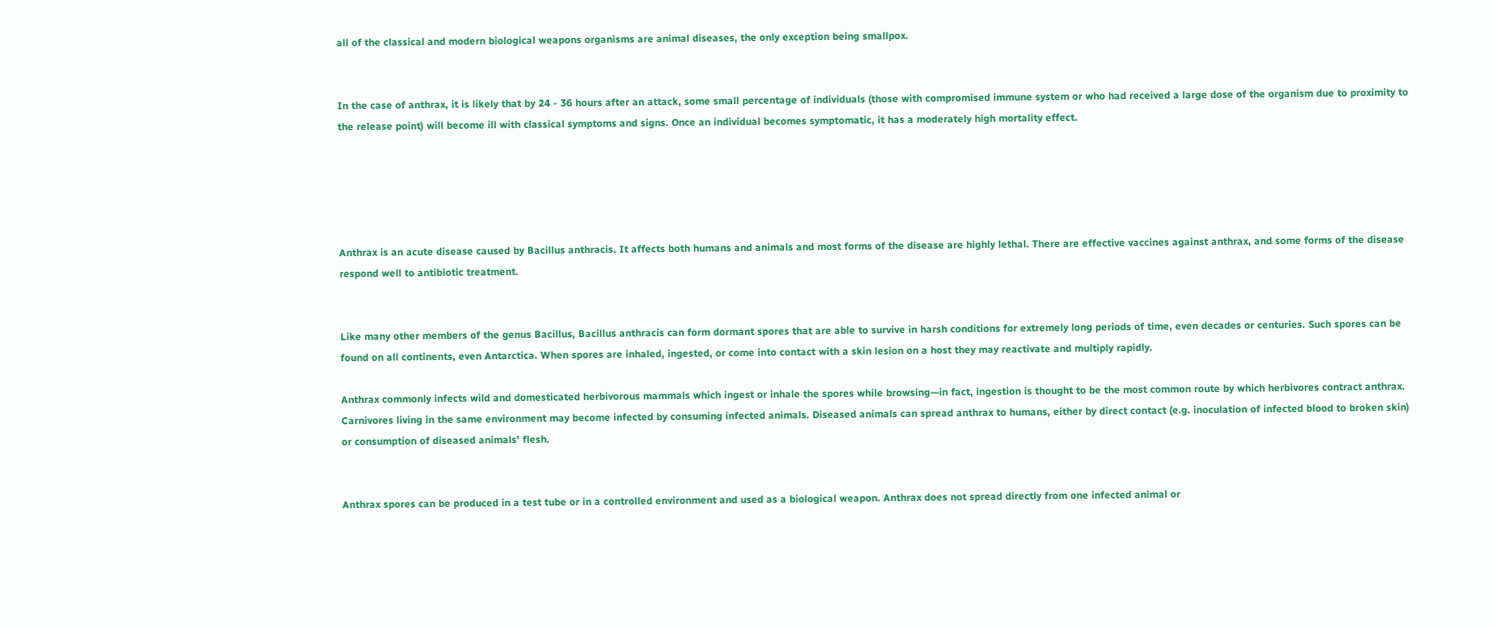all of the classical and modern biological weapons organisms are animal diseases, the only exception being smallpox.


In the case of anthrax, it is likely that by 24 - 36 hours after an attack, some small percentage of individuals (those with compromised immune system or who had received a large dose of the organism due to proximity to the release point) will become ill with classical symptoms and signs. Once an individual becomes symptomatic, it has a moderately high mortality effect.





Anthrax is an acute disease caused by Bacillus anthracis. It affects both humans and animals and most forms of the disease are highly lethal. There are effective vaccines against anthrax, and some forms of the disease respond well to antibiotic treatment.


Like many other members of the genus Bacillus, Bacillus anthracis can form dormant spores that are able to survive in harsh conditions for extremely long periods of time, even decades or centuries. Such spores can be found on all continents, even Antarctica. When spores are inhaled, ingested, or come into contact with a skin lesion on a host they may reactivate and multiply rapidly.

Anthrax commonly infects wild and domesticated herbivorous mammals which ingest or inhale the spores while browsing—in fact, ingestion is thought to be the most common route by which herbivores contract anthrax. Carnivores living in the same environment may become infected by consuming infected animals. Diseased animals can spread anthrax to humans, either by direct contact (e.g. inoculation of infected blood to broken skin) or consumption of diseased animals' flesh.


Anthrax spores can be produced in a test tube or in a controlled environment and used as a biological weapon. Anthrax does not spread directly from one infected animal or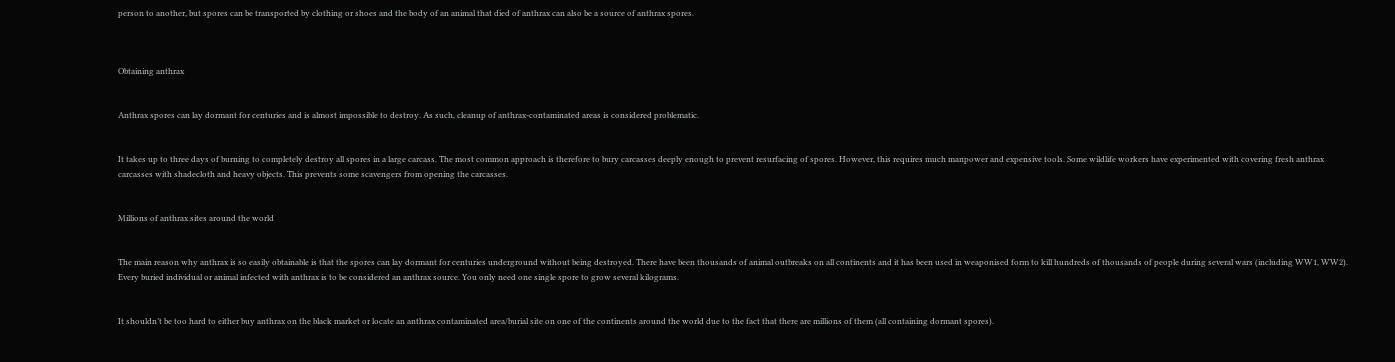person to another, but spores can be transported by clothing or shoes and the body of an animal that died of anthrax can also be a source of anthrax spores.



Obtaining anthrax


Anthrax spores can lay dormant for centuries and is almost impossible to destroy. As such, cleanup of anthrax-contaminated areas is considered problematic.


It takes up to three days of burning to completely destroy all spores in a large carcass. The most common approach is therefore to bury carcasses deeply enough to prevent resurfacing of spores. However, this requires much manpower and expensive tools. Some wildlife workers have experimented with covering fresh anthrax carcasses with shadecloth and heavy objects. This prevents some scavengers from opening the carcasses.


Millions of anthrax sites around the world


The main reason why anthrax is so easily obtainable is that the spores can lay dormant for centuries underground without being destroyed. There have been thousands of animal outbreaks on all continents and it has been used in weaponised form to kill hundreds of thousands of people during several wars (including WW1, WW2). Every buried individual or animal infected with anthrax is to be considered an anthrax source. You only need one single spore to grow several kilograms.


It shouldn’t be too hard to either buy anthrax on the black market or locate an anthrax contaminated area/burial site on one of the continents around the world due to the fact that there are millions of them (all containing dormant spores).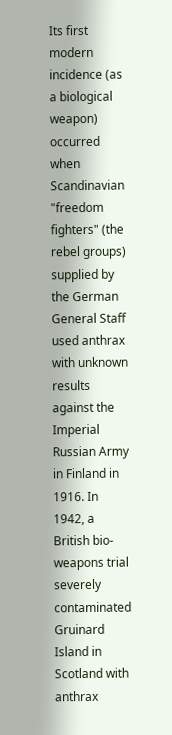Its first modern incidence (as a biological weapon) occurred when Scandinavian "freedom fighters" (the rebel groups) supplied by the German General Staff used anthrax with unknown results against the Imperial Russian Army in Finland in 1916. In 1942, a British bio-weapons trial severely contaminated Gruinard Island in Scotland with anthrax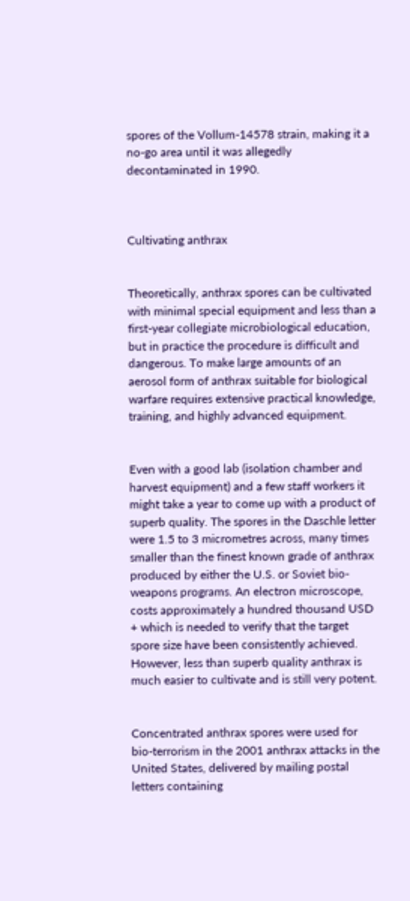spores of the Vollum-14578 strain, making it a no-go area until it was allegedly decontaminated in 1990.



Cultivating anthrax


Theoretically, anthrax spores can be cultivated with minimal special equipment and less than a first-year collegiate microbiological education, but in practice the procedure is difficult and dangerous. To make large amounts of an aerosol form of anthrax suitable for biological warfare requires extensive practical knowledge, training, and highly advanced equipment.


Even with a good lab (isolation chamber and harvest equipment) and a few staff workers it might take a year to come up with a product of superb quality. The spores in the Daschle letter were 1.5 to 3 micrometres across, many times smaller than the finest known grade of anthrax produced by either the U.S. or Soviet bio-weapons programs. An electron microscope, costs approximately a hundred thousand USD + which is needed to verify that the target spore size have been consistently achieved. However, less than superb quality anthrax is much easier to cultivate and is still very potent.


Concentrated anthrax spores were used for bio-terrorism in the 2001 anthrax attacks in the United States, delivered by mailing postal letters containing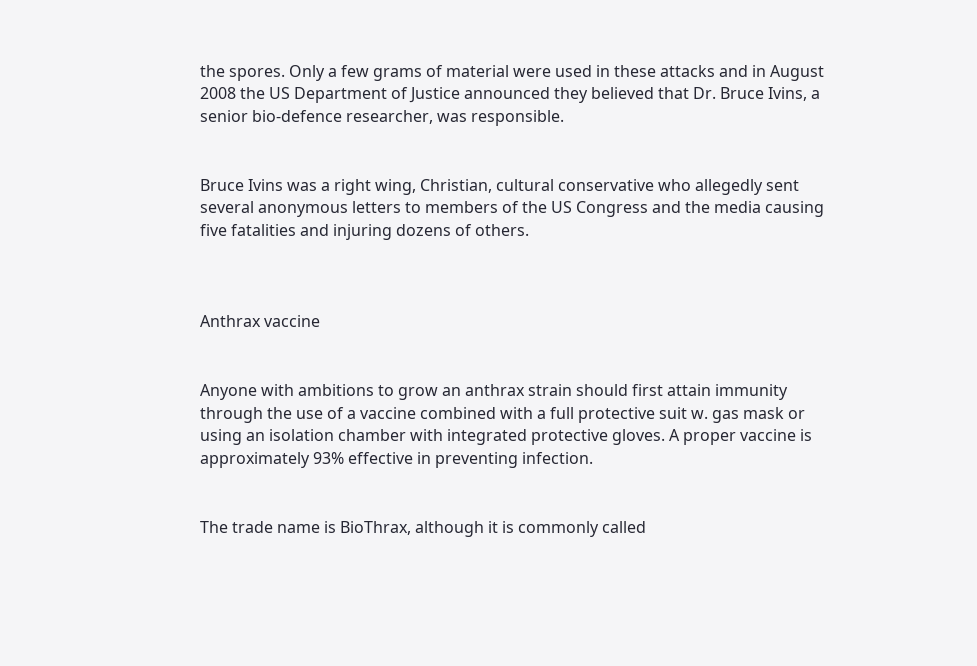the spores. Only a few grams of material were used in these attacks and in August 2008 the US Department of Justice announced they believed that Dr. Bruce Ivins, a senior bio-defence researcher, was responsible.


Bruce Ivins was a right wing, Christian, cultural conservative who allegedly sent several anonymous letters to members of the US Congress and the media causing five fatalities and injuring dozens of others.



Anthrax vaccine


Anyone with ambitions to grow an anthrax strain should first attain immunity through the use of a vaccine combined with a full protective suit w. gas mask or using an isolation chamber with integrated protective gloves. A proper vaccine is approximately 93% effective in preventing infection.


The trade name is BioThrax, although it is commonly called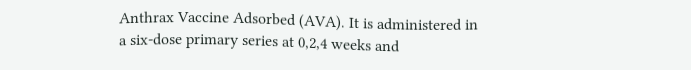Anthrax Vaccine Adsorbed (AVA). It is administered in a six-dose primary series at 0,2,4 weeks and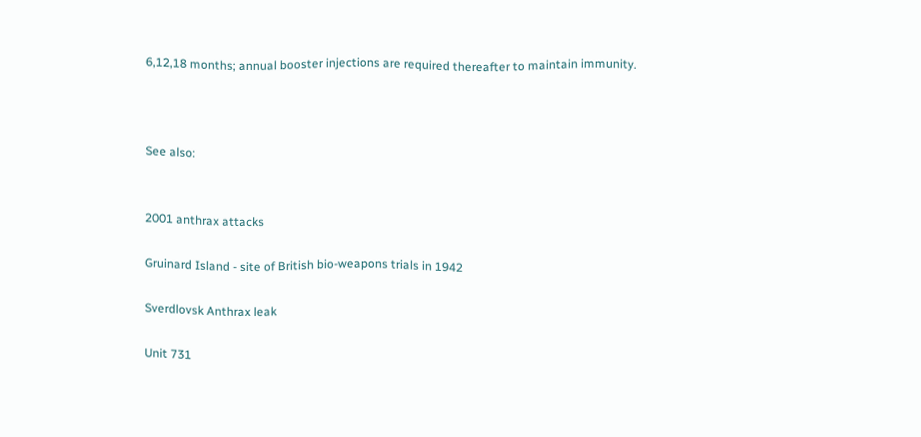6,12,18 months; annual booster injections are required thereafter to maintain immunity.



See also:


2001 anthrax attacks

Gruinard Island - site of British bio-weapons trials in 1942

Sverdlovsk Anthrax leak

Unit 731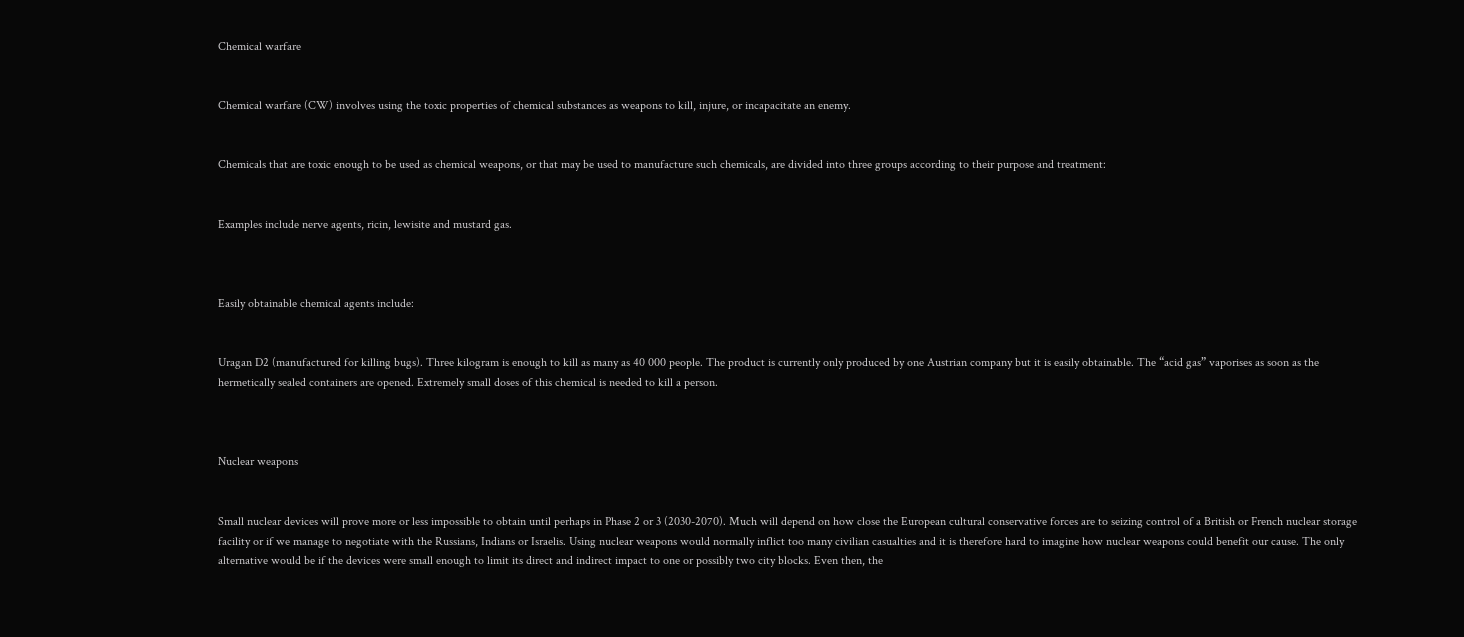Chemical warfare


Chemical warfare (CW) involves using the toxic properties of chemical substances as weapons to kill, injure, or incapacitate an enemy.


Chemicals that are toxic enough to be used as chemical weapons, or that may be used to manufacture such chemicals, are divided into three groups according to their purpose and treatment:


Examples include nerve agents, ricin, lewisite and mustard gas.



Easily obtainable chemical agents include:


Uragan D2 (manufactured for killing bugs). Three kilogram is enough to kill as many as 40 000 people. The product is currently only produced by one Austrian company but it is easily obtainable. The “acid gas” vaporises as soon as the hermetically sealed containers are opened. Extremely small doses of this chemical is needed to kill a person.



Nuclear weapons


Small nuclear devices will prove more or less impossible to obtain until perhaps in Phase 2 or 3 (2030-2070). Much will depend on how close the European cultural conservative forces are to seizing control of a British or French nuclear storage facility or if we manage to negotiate with the Russians, Indians or Israelis. Using nuclear weapons would normally inflict too many civilian casualties and it is therefore hard to imagine how nuclear weapons could benefit our cause. The only alternative would be if the devices were small enough to limit its direct and indirect impact to one or possibly two city blocks. Even then, the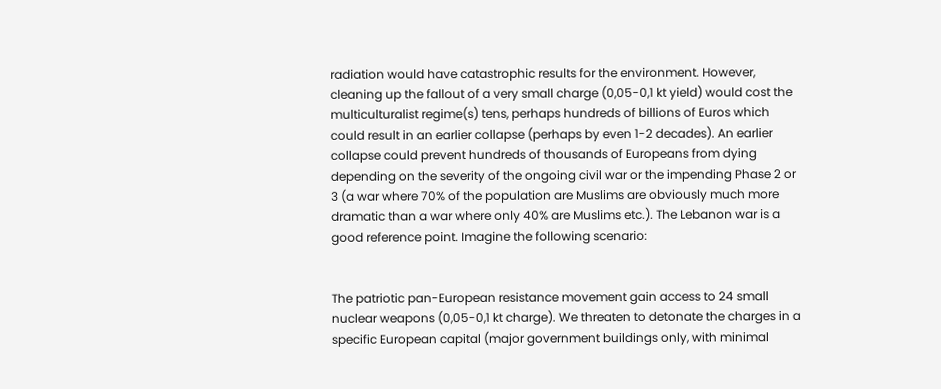radiation would have catastrophic results for the environment. However, cleaning up the fallout of a very small charge (0,05-0,1 kt yield) would cost the multiculturalist regime(s) tens, perhaps hundreds of billions of Euros which could result in an earlier collapse (perhaps by even 1-2 decades). An earlier collapse could prevent hundreds of thousands of Europeans from dying depending on the severity of the ongoing civil war or the impending Phase 2 or 3 (a war where 70% of the population are Muslims are obviously much more dramatic than a war where only 40% are Muslims etc.). The Lebanon war is a good reference point. Imagine the following scenario:


The patriotic pan-European resistance movement gain access to 24 small nuclear weapons (0,05-0,1 kt charge). We threaten to detonate the charges in a specific European capital (major government buildings only, with minimal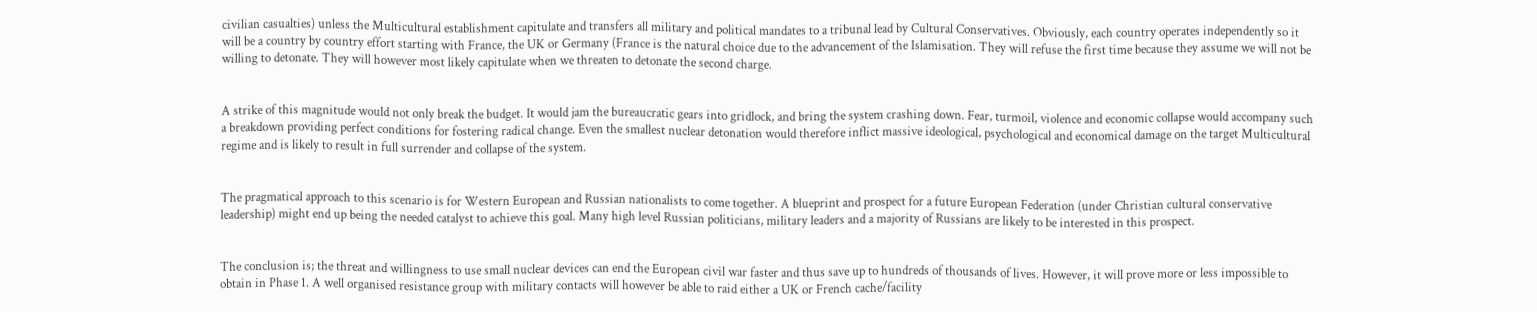civilian casualties) unless the Multicultural establishment capitulate and transfers all military and political mandates to a tribunal lead by Cultural Conservatives. Obviously, each country operates independently so it will be a country by country effort starting with France, the UK or Germany (France is the natural choice due to the advancement of the Islamisation. They will refuse the first time because they assume we will not be willing to detonate. They will however most likely capitulate when we threaten to detonate the second charge.


A strike of this magnitude would not only break the budget. It would jam the bureaucratic gears into gridlock, and bring the system crashing down. Fear, turmoil, violence and economic collapse would accompany such a breakdown providing perfect conditions for fostering radical change. Even the smallest nuclear detonation would therefore inflict massive ideological, psychological and economical damage on the target Multicultural regime and is likely to result in full surrender and collapse of the system.


The pragmatical approach to this scenario is for Western European and Russian nationalists to come together. A blueprint and prospect for a future European Federation (under Christian cultural conservative leadership) might end up being the needed catalyst to achieve this goal. Many high level Russian politicians, military leaders and a majority of Russians are likely to be interested in this prospect.


The conclusion is; the threat and willingness to use small nuclear devices can end the European civil war faster and thus save up to hundreds of thousands of lives. However, it will prove more or less impossible to obtain in Phase 1. A well organised resistance group with military contacts will however be able to raid either a UK or French cache/facility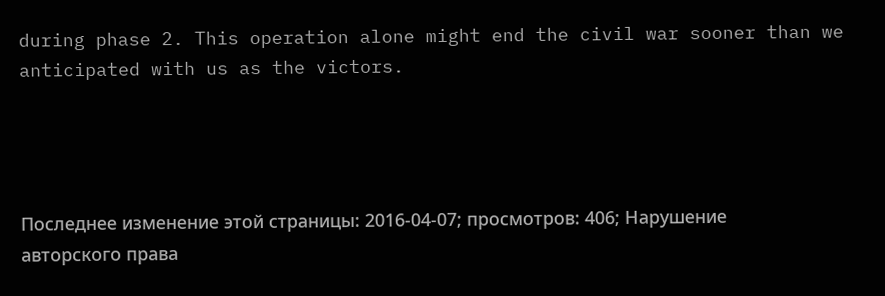during phase 2. This operation alone might end the civil war sooner than we anticipated with us as the victors.




Последнее изменение этой страницы: 2016-04-07; просмотров: 406; Нарушение авторского права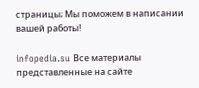страницы; Мы поможем в написании вашей работы!

infopedia.su Все материалы представленные на сайте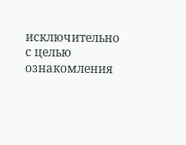исключительно с целью ознакомления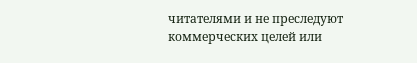читателями и не преследуют коммерческих целей или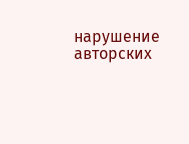нарушение авторских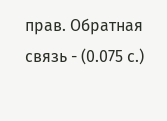прав. Обратная связь - (0.075 с.)